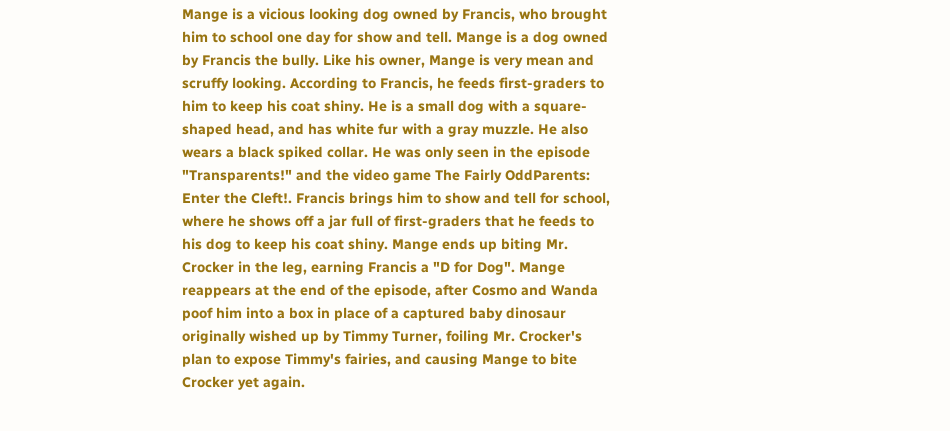Mange is a vicious looking dog owned by Francis, who brought him to school one day for show and tell. Mange is a dog owned by Francis the bully. Like his owner, Mange is very mean and scruffy looking. According to Francis, he feeds first-graders to him to keep his coat shiny. He is a small dog with a square-shaped head, and has white fur with a gray muzzle. He also wears a black spiked collar. He was only seen in the episode "Transparents!" and the video game The Fairly OddParents: Enter the Cleft!. Francis brings him to show and tell for school, where he shows off a jar full of first-graders that he feeds to his dog to keep his coat shiny. Mange ends up biting Mr. Crocker in the leg, earning Francis a "D for Dog". Mange reappears at the end of the episode, after Cosmo and Wanda poof him into a box in place of a captured baby dinosaur originally wished up by Timmy Turner, foiling Mr. Crocker's plan to expose Timmy's fairies, and causing Mange to bite Crocker yet again.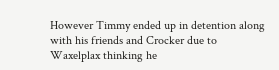However Timmy ended up in detention along with his friends and Crocker due to Waxelplax thinking he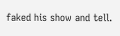faked his show and tell.